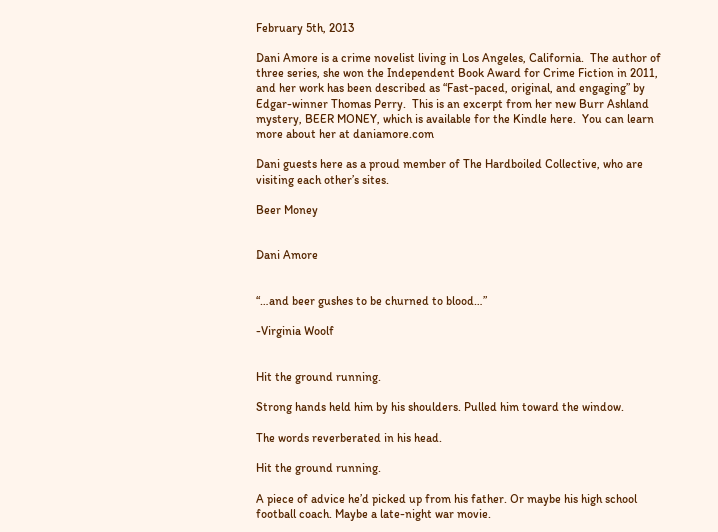February 5th, 2013

Dani Amore is a crime novelist living in Los Angeles, California.  The author of three series, she won the Independent Book Award for Crime Fiction in 2011, and her work has been described as “Fast-paced, original, and engaging” by Edgar-winner Thomas Perry.  This is an excerpt from her new Burr Ashland mystery, BEER MONEY, which is available for the Kindle here.  You can learn more about her at daniamore.com

Dani guests here as a proud member of The Hardboiled Collective, who are visiting each other’s sites.

Beer Money


Dani Amore


“…and beer gushes to be churned to blood…”

-Virginia Woolf


Hit the ground running.

Strong hands held him by his shoulders. Pulled him toward the window.

The words reverberated in his head.

Hit the ground running.

A piece of advice he’d picked up from his father. Or maybe his high school football coach. Maybe a late-night war movie.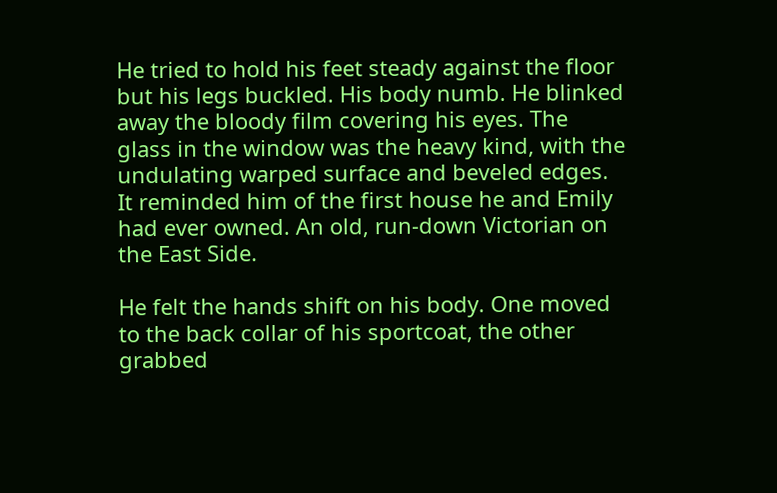He tried to hold his feet steady against the floor but his legs buckled. His body numb. He blinked away the bloody film covering his eyes. The glass in the window was the heavy kind, with the undulating warped surface and beveled edges. It reminded him of the first house he and Emily had ever owned. An old, run-down Victorian on the East Side.

He felt the hands shift on his body. One moved to the back collar of his sportcoat, the other grabbed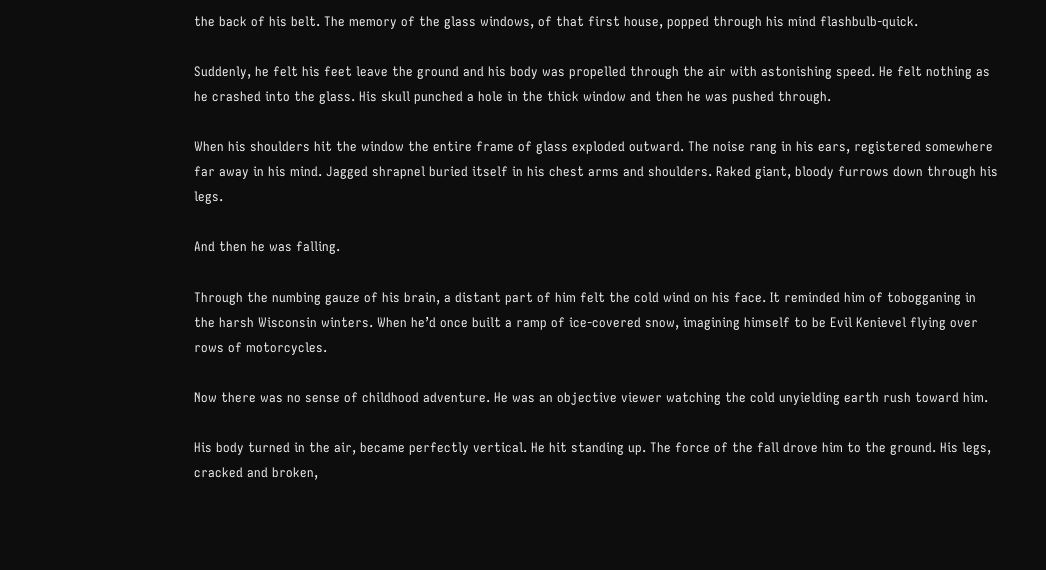the back of his belt. The memory of the glass windows, of that first house, popped through his mind flashbulb-quick.

Suddenly, he felt his feet leave the ground and his body was propelled through the air with astonishing speed. He felt nothing as he crashed into the glass. His skull punched a hole in the thick window and then he was pushed through.

When his shoulders hit the window the entire frame of glass exploded outward. The noise rang in his ears, registered somewhere far away in his mind. Jagged shrapnel buried itself in his chest arms and shoulders. Raked giant, bloody furrows down through his legs.

And then he was falling.

Through the numbing gauze of his brain, a distant part of him felt the cold wind on his face. It reminded him of tobogganing in the harsh Wisconsin winters. When he’d once built a ramp of ice-covered snow, imagining himself to be Evil Kenievel flying over rows of motorcycles.

Now there was no sense of childhood adventure. He was an objective viewer watching the cold unyielding earth rush toward him.

His body turned in the air, became perfectly vertical. He hit standing up. The force of the fall drove him to the ground. His legs, cracked and broken,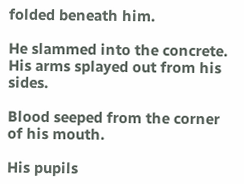folded beneath him.

He slammed into the concrete. His arms splayed out from his sides.

Blood seeped from the corner of his mouth.

His pupils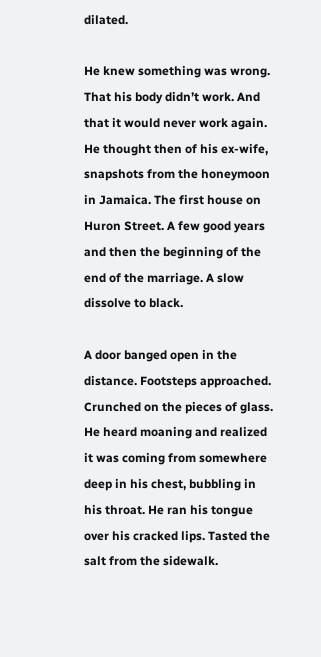dilated.

He knew something was wrong. That his body didn’t work. And that it would never work again. He thought then of his ex-wife, snapshots from the honeymoon in Jamaica. The first house on Huron Street. A few good years and then the beginning of the end of the marriage. A slow dissolve to black.

A door banged open in the distance. Footsteps approached. Crunched on the pieces of glass. He heard moaning and realized it was coming from somewhere deep in his chest, bubbling in his throat. He ran his tongue over his cracked lips. Tasted the salt from the sidewalk.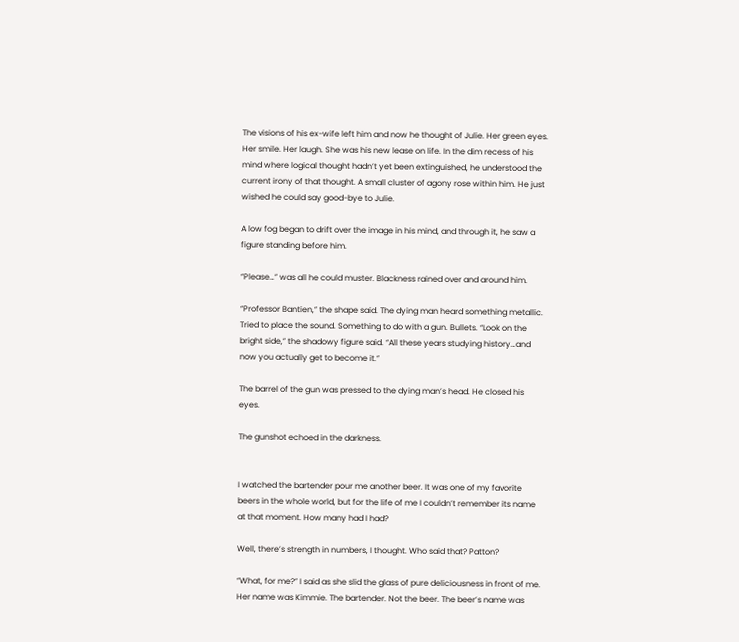The visions of his ex-wife left him and now he thought of Julie. Her green eyes. Her smile. Her laugh. She was his new lease on life. In the dim recess of his mind where logical thought hadn’t yet been extinguished, he understood the current irony of that thought. A small cluster of agony rose within him. He just wished he could say good-bye to Julie.

A low fog began to drift over the image in his mind, and through it, he saw a figure standing before him.

“Please…” was all he could muster. Blackness rained over and around him.

“Professor Bantien,” the shape said. The dying man heard something metallic. Tried to place the sound. Something to do with a gun. Bullets. “Look on the bright side,” the shadowy figure said. “All these years studying history…and now you actually get to become it.”

The barrel of the gun was pressed to the dying man’s head. He closed his eyes.

The gunshot echoed in the darkness.


I watched the bartender pour me another beer. It was one of my favorite beers in the whole world, but for the life of me I couldn’t remember its name at that moment. How many had I had?

Well, there’s strength in numbers, I thought. Who said that? Patton?

“What, for me?” I said as she slid the glass of pure deliciousness in front of me. Her name was Kimmie. The bartender. Not the beer. The beer’s name was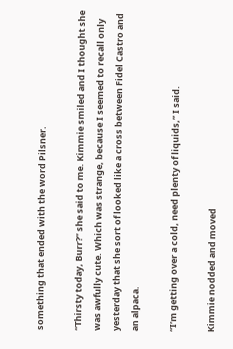something that ended with the word Pilsner.

“Thirsty today, Burr?” she said to me. Kimmie smiled and I thought she was awfully cute. Which was strange, because I seemed to recall only yesterday that she sort of looked like a cross between Fidel Castro and an alpaca.

“I’m getting over a cold, need plenty of liquids,” I said.

Kimmie nodded and moved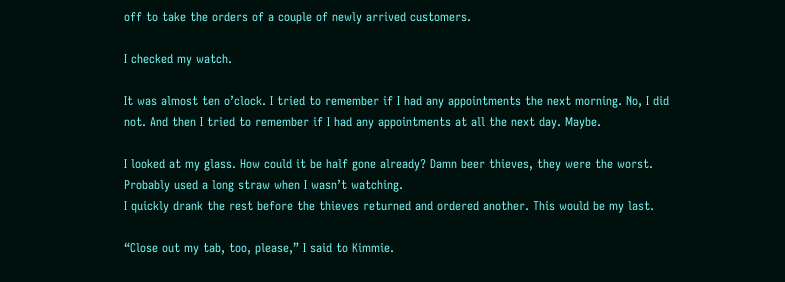off to take the orders of a couple of newly arrived customers.

I checked my watch.

It was almost ten o’clock. I tried to remember if I had any appointments the next morning. No, I did not. And then I tried to remember if I had any appointments at all the next day. Maybe.

I looked at my glass. How could it be half gone already? Damn beer thieves, they were the worst. Probably used a long straw when I wasn’t watching.
I quickly drank the rest before the thieves returned and ordered another. This would be my last.

“Close out my tab, too, please,” I said to Kimmie.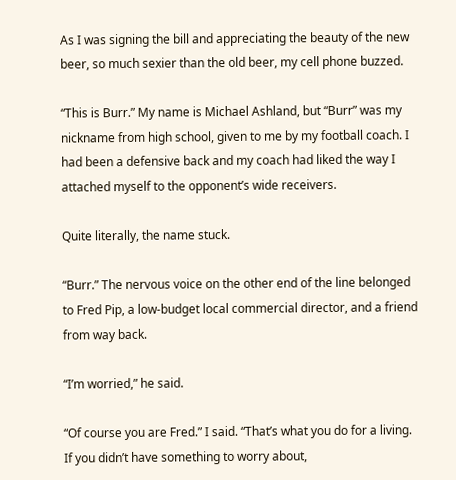As I was signing the bill and appreciating the beauty of the new beer, so much sexier than the old beer, my cell phone buzzed.

“This is Burr.” My name is Michael Ashland, but “Burr” was my nickname from high school, given to me by my football coach. I had been a defensive back and my coach had liked the way I attached myself to the opponent’s wide receivers.

Quite literally, the name stuck.

“Burr.” The nervous voice on the other end of the line belonged to Fred Pip, a low-budget local commercial director, and a friend from way back.

“I’m worried,” he said.

“Of course you are Fred.” I said. “That’s what you do for a living. If you didn’t have something to worry about,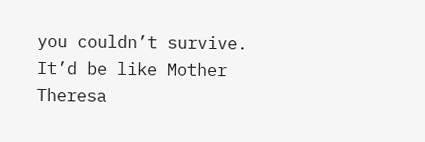you couldn’t survive. It’d be like Mother Theresa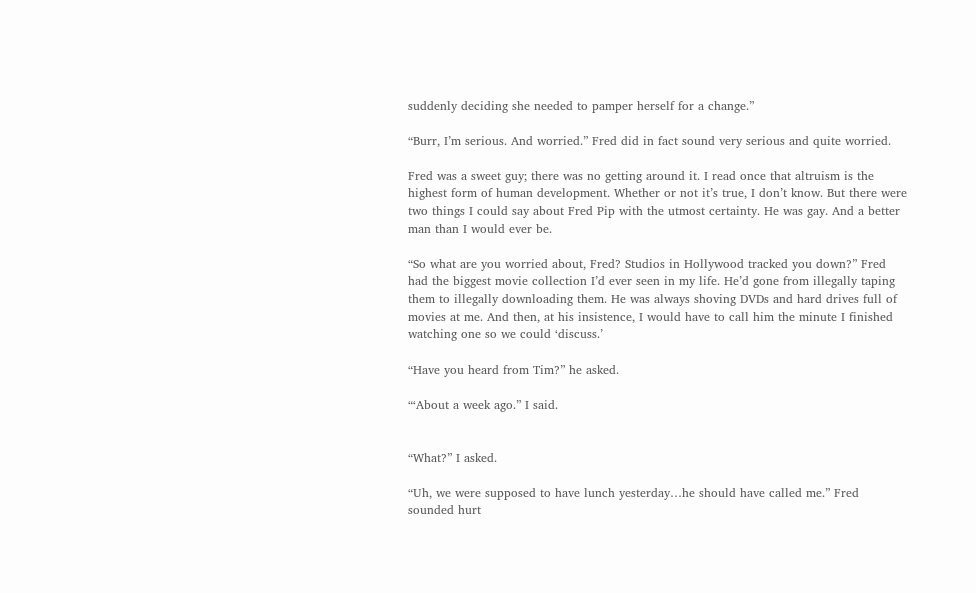suddenly deciding she needed to pamper herself for a change.”

“Burr, I’m serious. And worried.” Fred did in fact sound very serious and quite worried.

Fred was a sweet guy; there was no getting around it. I read once that altruism is the highest form of human development. Whether or not it’s true, I don’t know. But there were two things I could say about Fred Pip with the utmost certainty. He was gay. And a better man than I would ever be.

“So what are you worried about, Fred? Studios in Hollywood tracked you down?” Fred had the biggest movie collection I’d ever seen in my life. He’d gone from illegally taping them to illegally downloading them. He was always shoving DVDs and hard drives full of movies at me. And then, at his insistence, I would have to call him the minute I finished watching one so we could ‘discuss.’

“Have you heard from Tim?” he asked.

“‘About a week ago.” I said.


“What?” I asked.

“Uh, we were supposed to have lunch yesterday…he should have called me.” Fred sounded hurt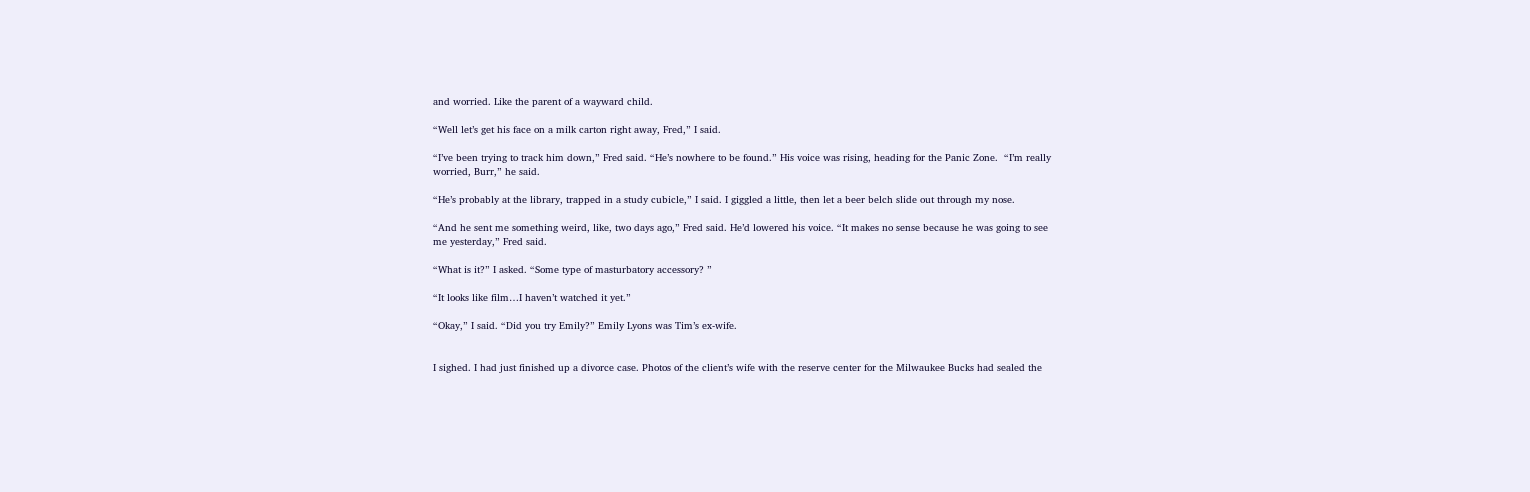and worried. Like the parent of a wayward child.

“Well let’s get his face on a milk carton right away, Fred,” I said.

“I’ve been trying to track him down,” Fred said. “He’s nowhere to be found.” His voice was rising, heading for the Panic Zone.  “I’m really worried, Burr,” he said.

“He’s probably at the library, trapped in a study cubicle,” I said. I giggled a little, then let a beer belch slide out through my nose.

“And he sent me something weird, like, two days ago,” Fred said. He’d lowered his voice. “It makes no sense because he was going to see me yesterday,” Fred said.

“What is it?” I asked. “Some type of masturbatory accessory? ”

“It looks like film…I haven’t watched it yet.”

“Okay,” I said. “Did you try Emily?” Emily Lyons was Tim’s ex-wife.


I sighed. I had just finished up a divorce case. Photos of the client’s wife with the reserve center for the Milwaukee Bucks had sealed the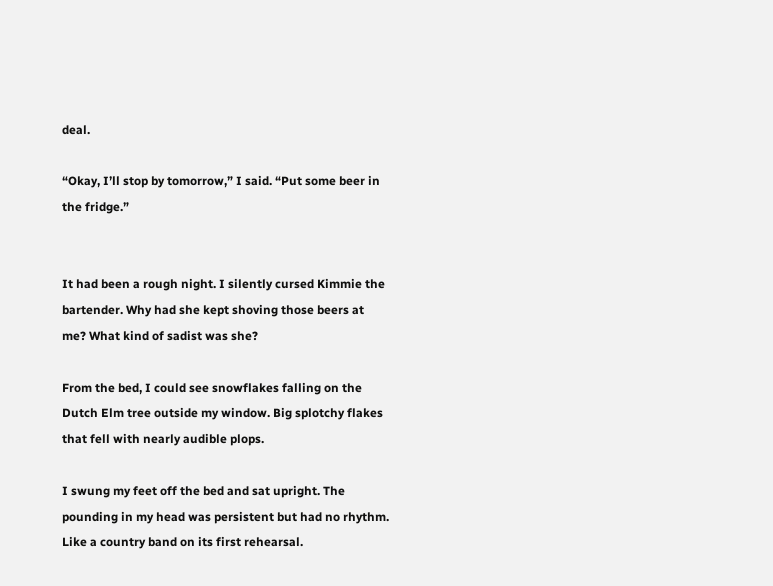deal.

“Okay, I’ll stop by tomorrow,” I said. “Put some beer in the fridge.”


It had been a rough night. I silently cursed Kimmie the bartender. Why had she kept shoving those beers at me? What kind of sadist was she?

From the bed, I could see snowflakes falling on the Dutch Elm tree outside my window. Big splotchy flakes that fell with nearly audible plops.

I swung my feet off the bed and sat upright. The pounding in my head was persistent but had no rhythm. Like a country band on its first rehearsal.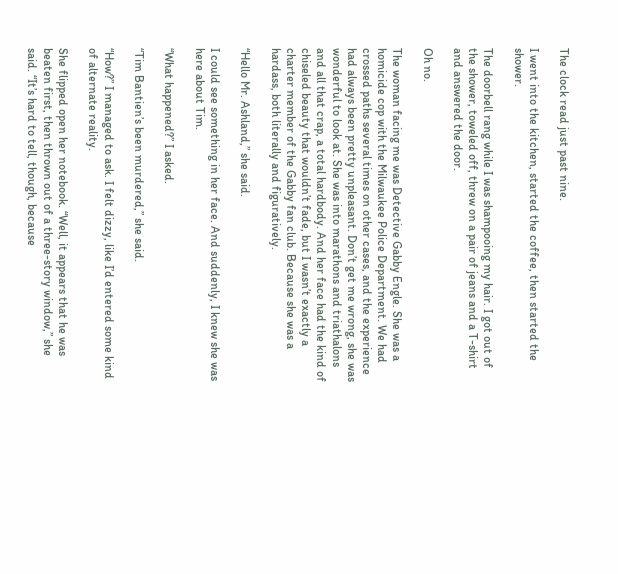The clock read just past nine.

I went into the kitchen, started the coffee, then started the shower.

The doorbell rang while I was shampooing my hair. I got out of the shower, toweled off, threw on a pair of jeans and a T-shirt and answered the door.

Oh no.

The woman facing me was Detective Gabby Engle. She was a homicide cop with the Milwaukee Police Department. We had crossed paths several times on other cases, and the experience had always been pretty unpleasant. Don’t get me wrong, she was wonderful to look at. She was into marathons and triathalons and all that crap, a total hardbody. And her face had the kind of chiseled beauty that wouldn’t fade, but I wasn’t exactly a charter member of the Gabby fan club. Because she was a hardass, both literally and figuratively.

“Hello Mr. Ashland,” she said.

I could see something in her face. And suddenly, I knew she was here about Tim.

“What happened?” I asked.

“Tim Bantien’s been murdered,” she said.

“How?” I managed to ask. I felt dizzy, like I’d entered some kind of alternate reality.

She flipped open her notebook. “Well, it appears that he was beaten first, then thrown out of a three-story window,” she said. “It’s hard to tell, though, because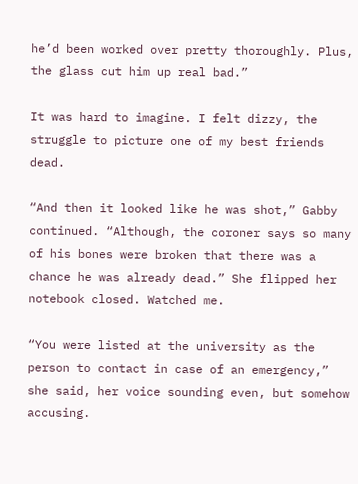he’d been worked over pretty thoroughly. Plus, the glass cut him up real bad.”

It was hard to imagine. I felt dizzy, the struggle to picture one of my best friends dead.

“And then it looked like he was shot,” Gabby continued. “Although, the coroner says so many of his bones were broken that there was a chance he was already dead.” She flipped her notebook closed. Watched me.

“You were listed at the university as the person to contact in case of an emergency,” she said, her voice sounding even, but somehow accusing.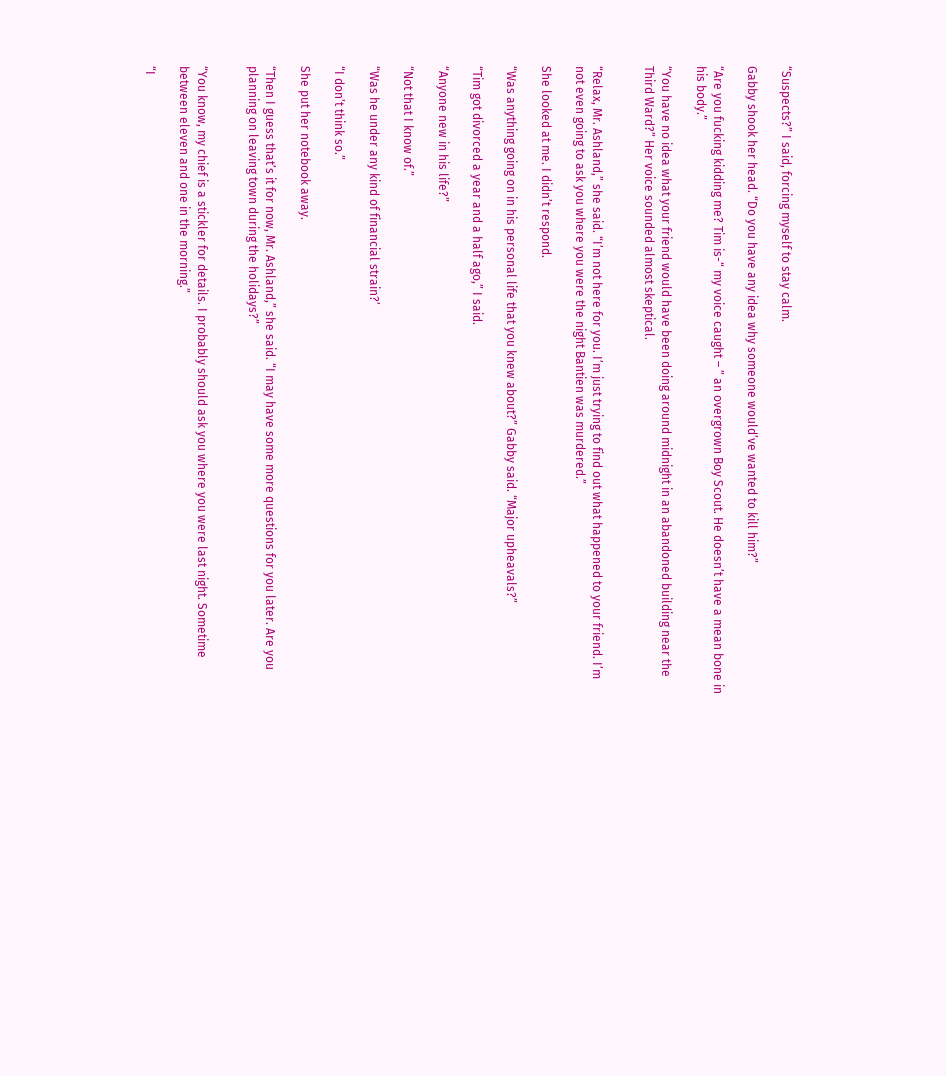“Suspects?” I said, forcing myself to stay calm.

Gabby shook her head. “Do you have any idea why someone would’ve wanted to kill him?”

“Are you fucking kidding me? Tim is-“ my voice caught – ” an overgrown Boy Scout. He doesn’t have a mean bone in his body.”

“You have no idea what your friend would have been doing around midnight in an abandoned building near the Third Ward?” Her voice sounded almost skeptical.


“Relax, Mr. Ashland,” she said. “I’m not here for you. I’m just trying to find out what happened to your friend. I’m not even going to ask you where you were the night Bantien was murdered.”

She looked at me. I didn’t respond.

“Was anything going on in his personal life that you knew about?” Gabby said. “Major upheavals?”

“Tim got divorced a year and a half ago,” I said.

“Anyone new in his life?”

“Not that I know of.”

“Was he under any kind of financial strain?’

“I don’t think so.”

She put her notebook away.

“Then I guess that’s it for now, Mr. Ashland,” she said. “I may have some more questions for you later. Are you planning on leaving town during the holidays?”


“You know, my chief is a stickler for details. I probably should ask you where you were last night. Sometime between eleven and one in the morning.”

“I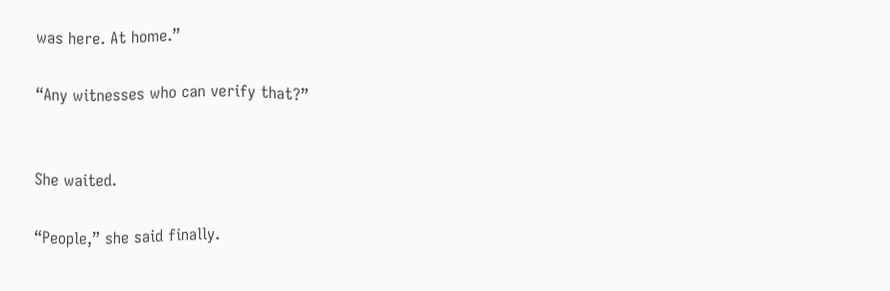was here. At home.”

“Any witnesses who can verify that?”


She waited.

“People,” she said finally.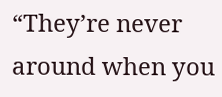“They’re never around when you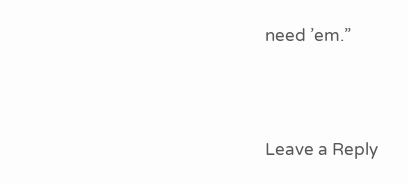need ’em.”





Leave a Reply